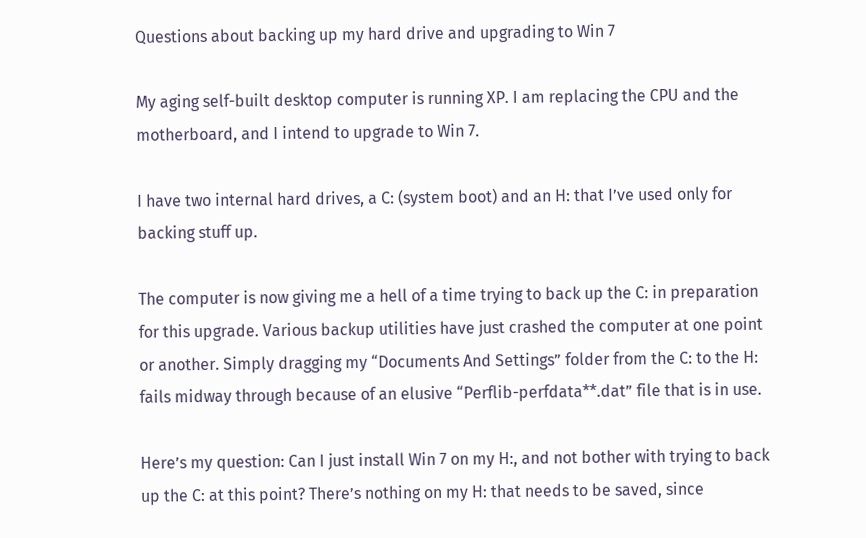Questions about backing up my hard drive and upgrading to Win 7

My aging self-built desktop computer is running XP. I am replacing the CPU and the motherboard, and I intend to upgrade to Win 7.

I have two internal hard drives, a C: (system boot) and an H: that I’ve used only for backing stuff up.

The computer is now giving me a hell of a time trying to back up the C: in preparation for this upgrade. Various backup utilities have just crashed the computer at one point or another. Simply dragging my “Documents And Settings” folder from the C: to the H: fails midway through because of an elusive “Perflib-perfdata**.dat” file that is in use.

Here’s my question: Can I just install Win 7 on my H:, and not bother with trying to back up the C: at this point? There’s nothing on my H: that needs to be saved, since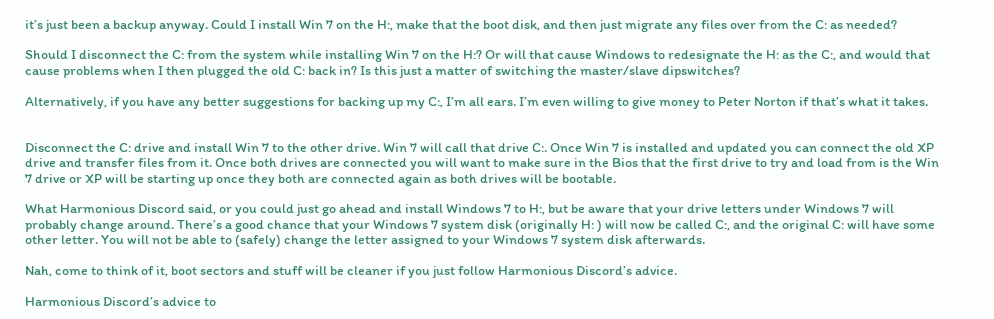it’s just been a backup anyway. Could I install Win 7 on the H:, make that the boot disk, and then just migrate any files over from the C: as needed?

Should I disconnect the C: from the system while installing Win 7 on the H:? Or will that cause Windows to redesignate the H: as the C:, and would that cause problems when I then plugged the old C: back in? Is this just a matter of switching the master/slave dipswitches?

Alternatively, if you have any better suggestions for backing up my C:, I’m all ears. I’m even willing to give money to Peter Norton if that’s what it takes.


Disconnect the C: drive and install Win 7 to the other drive. Win 7 will call that drive C:. Once Win 7 is installed and updated you can connect the old XP drive and transfer files from it. Once both drives are connected you will want to make sure in the Bios that the first drive to try and load from is the Win 7 drive or XP will be starting up once they both are connected again as both drives will be bootable.

What Harmonious Discord said, or you could just go ahead and install Windows 7 to H:, but be aware that your drive letters under Windows 7 will probably change around. There’s a good chance that your Windows 7 system disk (originally H: ) will now be called C:, and the original C: will have some other letter. You will not be able to (safely) change the letter assigned to your Windows 7 system disk afterwards.

Nah, come to think of it, boot sectors and stuff will be cleaner if you just follow Harmonious Discord’s advice.

Harmonious Discord’s advice to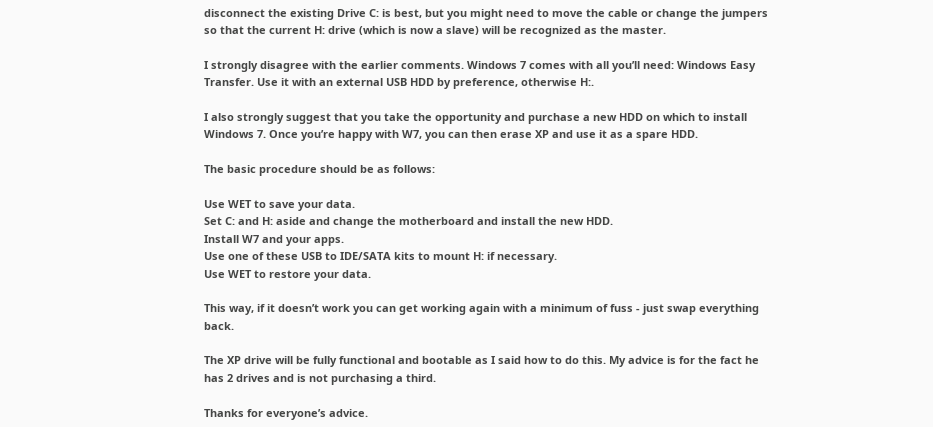disconnect the existing Drive C: is best, but you might need to move the cable or change the jumpers so that the current H: drive (which is now a slave) will be recognized as the master.

I strongly disagree with the earlier comments. Windows 7 comes with all you’ll need: Windows Easy Transfer. Use it with an external USB HDD by preference, otherwise H:.

I also strongly suggest that you take the opportunity and purchase a new HDD on which to install Windows 7. Once you’re happy with W7, you can then erase XP and use it as a spare HDD.

The basic procedure should be as follows:

Use WET to save your data.
Set C: and H: aside and change the motherboard and install the new HDD.
Install W7 and your apps.
Use one of these USB to IDE/SATA kits to mount H: if necessary.
Use WET to restore your data.

This way, if it doesn’t work you can get working again with a minimum of fuss - just swap everything back.

The XP drive will be fully functional and bootable as I said how to do this. My advice is for the fact he has 2 drives and is not purchasing a third.

Thanks for everyone’s advice.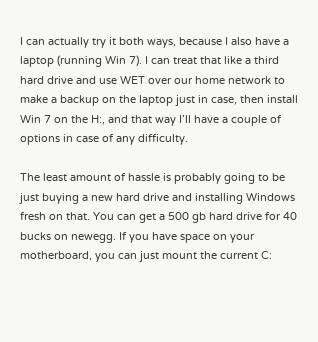I can actually try it both ways, because I also have a laptop (running Win 7). I can treat that like a third hard drive and use WET over our home network to make a backup on the laptop just in case, then install Win 7 on the H:, and that way I’ll have a couple of options in case of any difficulty.

The least amount of hassle is probably going to be just buying a new hard drive and installing Windows fresh on that. You can get a 500 gb hard drive for 40 bucks on newegg. If you have space on your motherboard, you can just mount the current C: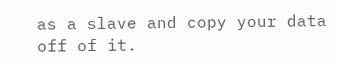as a slave and copy your data off of it.